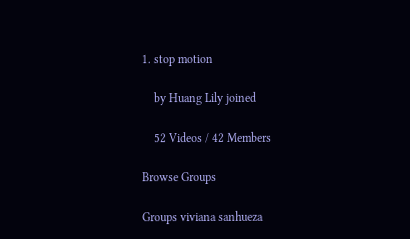1. stop motion

    by Huang Lily joined

    52 Videos / 42 Members

Browse Groups

Groups viviana sanhueza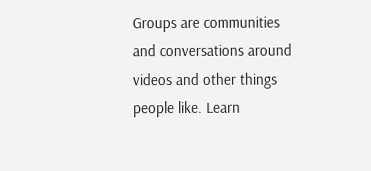Groups are communities and conversations around videos and other things people like. Learn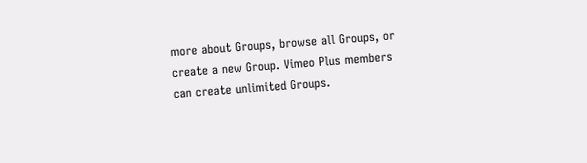more about Groups, browse all Groups, or create a new Group. Vimeo Plus members can create unlimited Groups.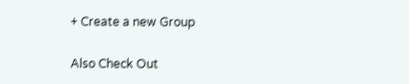+ Create a new Group

Also Check Out